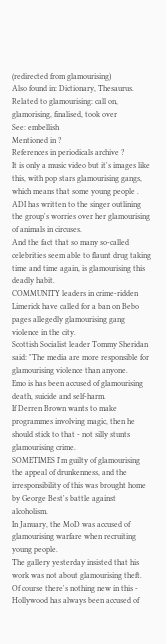(redirected from glamourising)
Also found in: Dictionary, Thesaurus.
Related to glamourising: call on, glamorising, finalised, took over
See: embellish
Mentioned in ?
References in periodicals archive ?
It is only a music video but it's images like this, with pop stars glamourising gangs, which means that some young people .
ADI has written to the singer outlining the group's worries over her glamourising of animals in circuses.
And the fact that so many so-called celebrities seem able to flaunt drug taking time and time again, is glamourising this deadly habit.
COMMUNITY leaders in crime-ridden Limerick have called for a ban on Bebo pages allegedly glamourising gang violence in the city.
Scottish Socialist leader Tommy Sheridan said: "The media are more responsible for glamourising violence than anyone.
Emo is has been accused of glamourising death, suicide and self-harm.
If Derren Brown wants to make programmes involving magic, then he should stick to that - not silly stunts glamourising crime.
SOMETIMES I'm guilty of glamourising the appeal of drunkenness, and the irresponsibility of this was brought home by George Best's battle against alcoholism.
In January, the MoD was accused of glamourising warfare when recruiting young people.
The gallery yesterday insisted that his work was not about glamourising theft.
Of course there's nothing new in this - Hollywood has always been accused of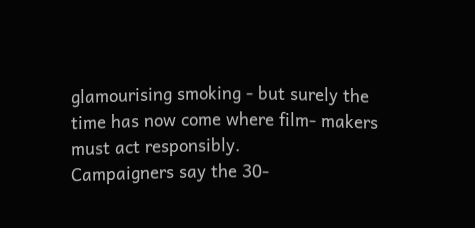glamourising smoking - but surely the time has now come where film- makers must act responsibly.
Campaigners say the 30-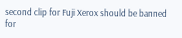second clip for Fuji Xerox should be banned for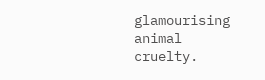glamourising animal cruelty.